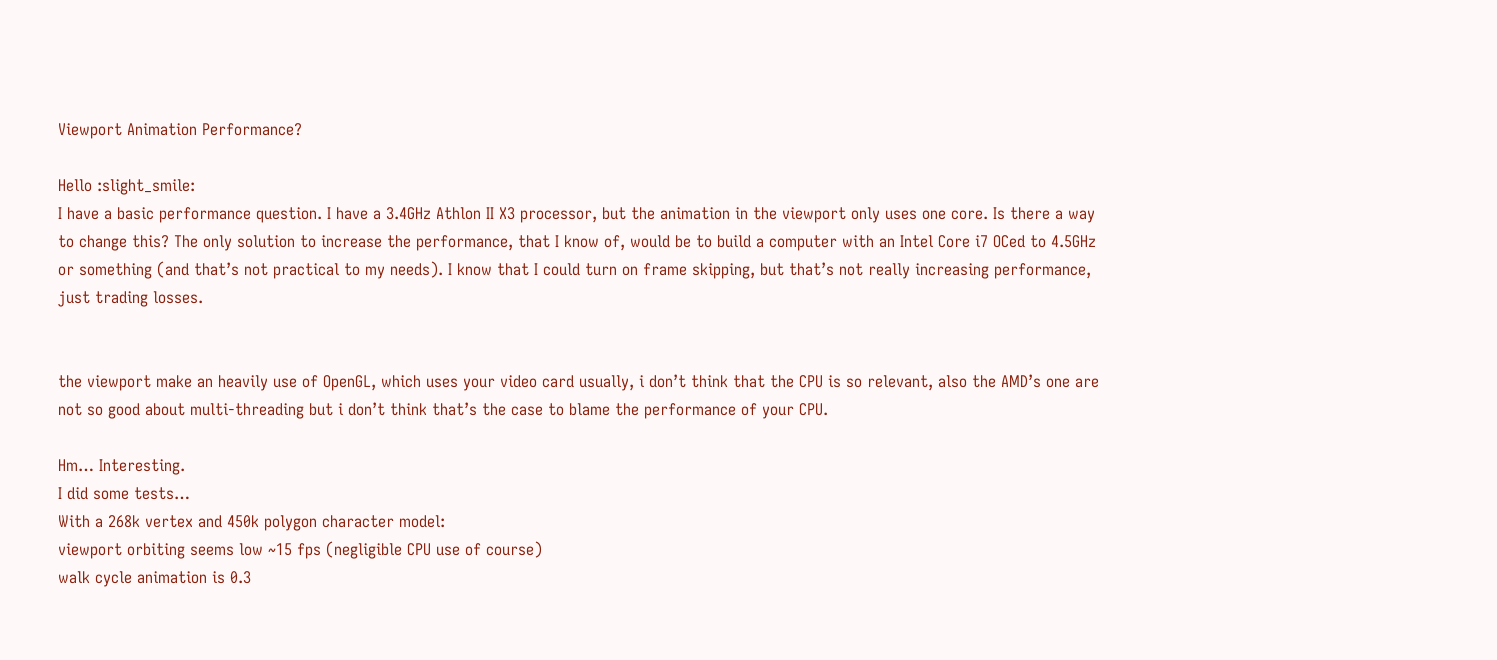Viewport Animation Performance?

Hello :slight_smile:
I have a basic performance question. I have a 3.4GHz Athlon II X3 processor, but the animation in the viewport only uses one core. Is there a way to change this? The only solution to increase the performance, that I know of, would be to build a computer with an Intel Core i7 OCed to 4.5GHz or something (and that’s not practical to my needs). I know that I could turn on frame skipping, but that’s not really increasing performance, just trading losses.


the viewport make an heavily use of OpenGL, which uses your video card usually, i don’t think that the CPU is so relevant, also the AMD’s one are not so good about multi-threading but i don’t think that’s the case to blame the performance of your CPU.

Hm… Interesting.
I did some tests…
With a 268k vertex and 450k polygon character model:
viewport orbiting seems low ~15 fps (negligible CPU use of course)
walk cycle animation is 0.3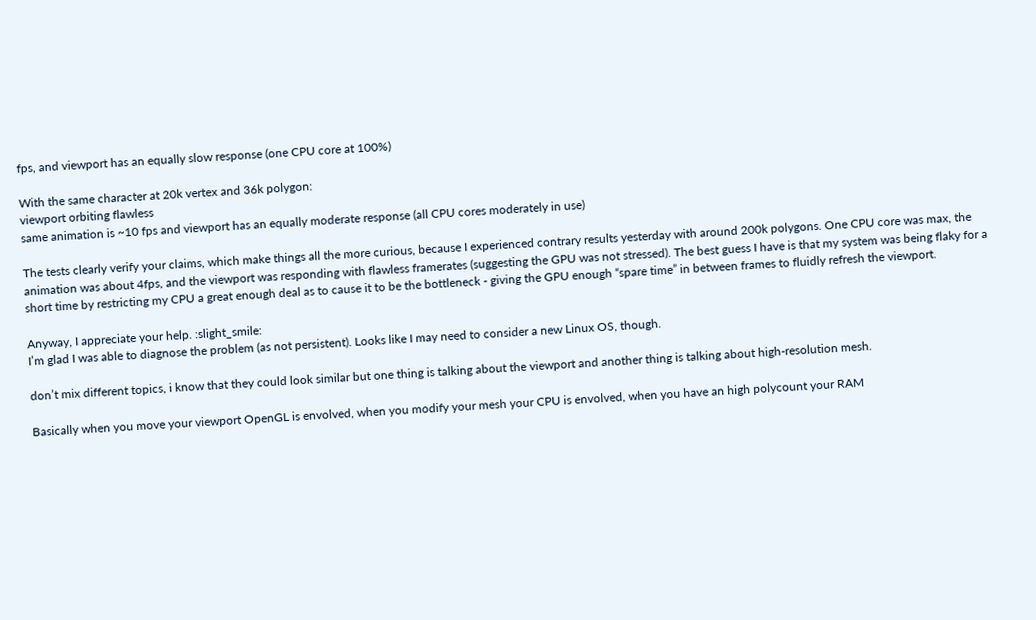fps, and viewport has an equally slow response (one CPU core at 100%)

With the same character at 20k vertex and 36k polygon:
viewport orbiting flawless
same animation is ~10 fps and viewport has an equally moderate response (all CPU cores moderately in use)

The tests clearly verify your claims, which make things all the more curious, because I experienced contrary results yesterday with around 200k polygons. One CPU core was max, the animation was about 4fps, and the viewport was responding with flawless framerates (suggesting the GPU was not stressed). The best guess I have is that my system was being flaky for a short time by restricting my CPU a great enough deal as to cause it to be the bottleneck - giving the GPU enough “spare time” in between frames to fluidly refresh the viewport.

Anyway, I appreciate your help. :slight_smile:
I’m glad I was able to diagnose the problem (as not persistent). Looks like I may need to consider a new Linux OS, though.

don’t mix different topics, i know that they could look similar but one thing is talking about the viewport and another thing is talking about high-resolution mesh.

Basically when you move your viewport OpenGL is envolved, when you modify your mesh your CPU is envolved, when you have an high polycount your RAM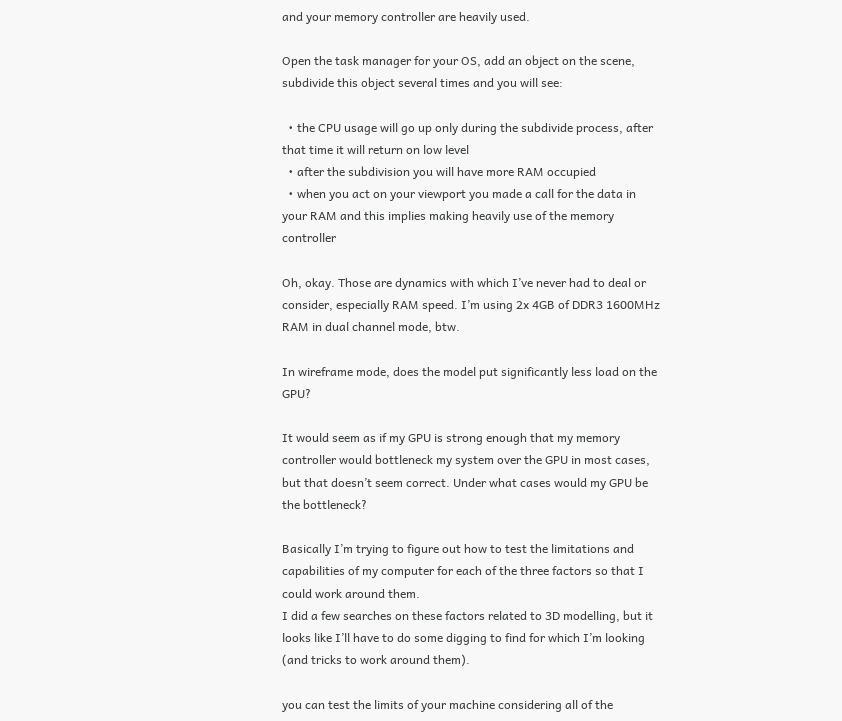and your memory controller are heavily used.

Open the task manager for your OS, add an object on the scene, subdivide this object several times and you will see:

  • the CPU usage will go up only during the subdivide process, after that time it will return on low level
  • after the subdivision you will have more RAM occupied
  • when you act on your viewport you made a call for the data in your RAM and this implies making heavily use of the memory controller

Oh, okay. Those are dynamics with which I’ve never had to deal or consider, especially RAM speed. I’m using 2x 4GB of DDR3 1600MHz RAM in dual channel mode, btw.

In wireframe mode, does the model put significantly less load on the GPU?

It would seem as if my GPU is strong enough that my memory controller would bottleneck my system over the GPU in most cases, but that doesn’t seem correct. Under what cases would my GPU be the bottleneck?

Basically I’m trying to figure out how to test the limitations and capabilities of my computer for each of the three factors so that I could work around them.
I did a few searches on these factors related to 3D modelling, but it looks like I’ll have to do some digging to find for which I’m looking (and tricks to work around them).

you can test the limits of your machine considering all of the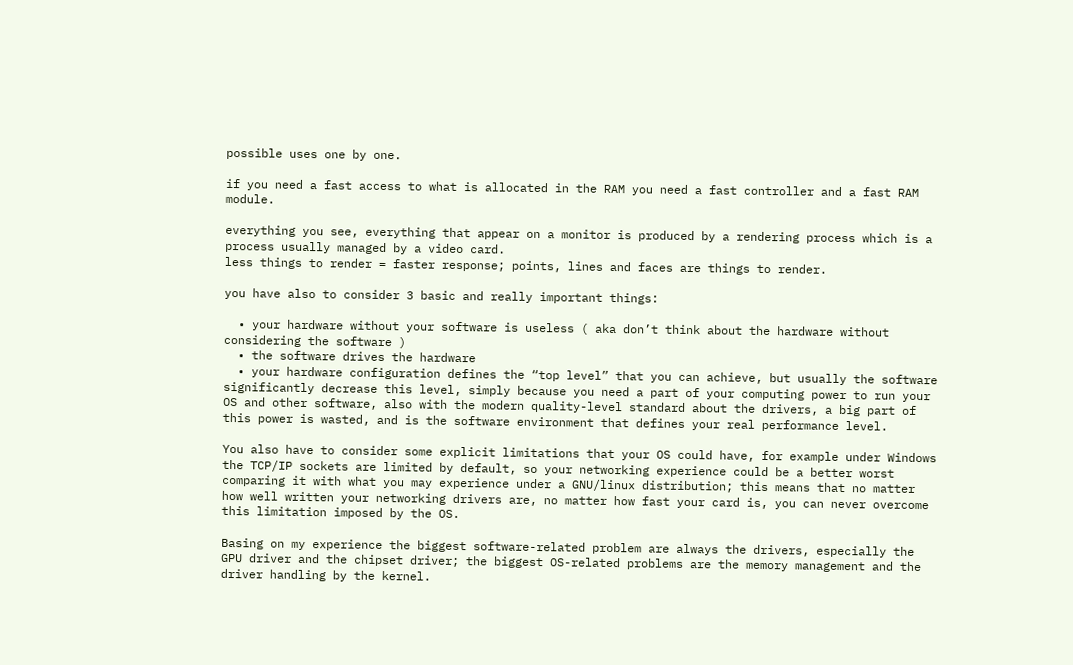possible uses one by one.

if you need a fast access to what is allocated in the RAM you need a fast controller and a fast RAM module.

everything you see, everything that appear on a monitor is produced by a rendering process which is a process usually managed by a video card.
less things to render = faster response; points, lines and faces are things to render.

you have also to consider 3 basic and really important things:

  • your hardware without your software is useless ( aka don’t think about the hardware without considering the software )
  • the software drives the hardware
  • your hardware configuration defines the “top level” that you can achieve, but usually the software significantly decrease this level, simply because you need a part of your computing power to run your OS and other software, also with the modern quality-level standard about the drivers, a big part of this power is wasted, and is the software environment that defines your real performance level.

You also have to consider some explicit limitations that your OS could have, for example under Windows the TCP/IP sockets are limited by default, so your networking experience could be a better worst comparing it with what you may experience under a GNU/linux distribution; this means that no matter how well written your networking drivers are, no matter how fast your card is, you can never overcome this limitation imposed by the OS.

Basing on my experience the biggest software-related problem are always the drivers, especially the GPU driver and the chipset driver; the biggest OS-related problems are the memory management and the driver handling by the kernel.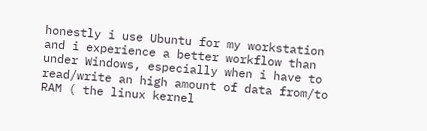honestly i use Ubuntu for my workstation and i experience a better workflow than under Windows, especially when i have to read/write an high amount of data from/to RAM ( the linux kernel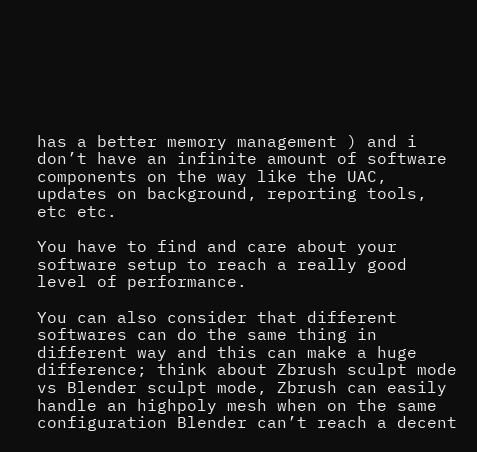has a better memory management ) and i don’t have an infinite amount of software components on the way like the UAC, updates on background, reporting tools, etc etc.

You have to find and care about your software setup to reach a really good level of performance.

You can also consider that different softwares can do the same thing in different way and this can make a huge difference; think about Zbrush sculpt mode vs Blender sculpt mode, Zbrush can easily handle an highpoly mesh when on the same configuration Blender can’t reach a decent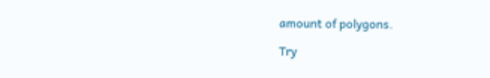amount of polygons.

Try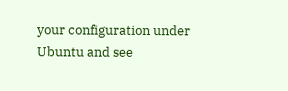your configuration under Ubuntu and see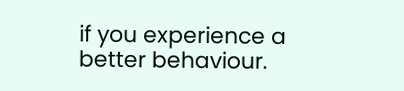if you experience a better behaviour.